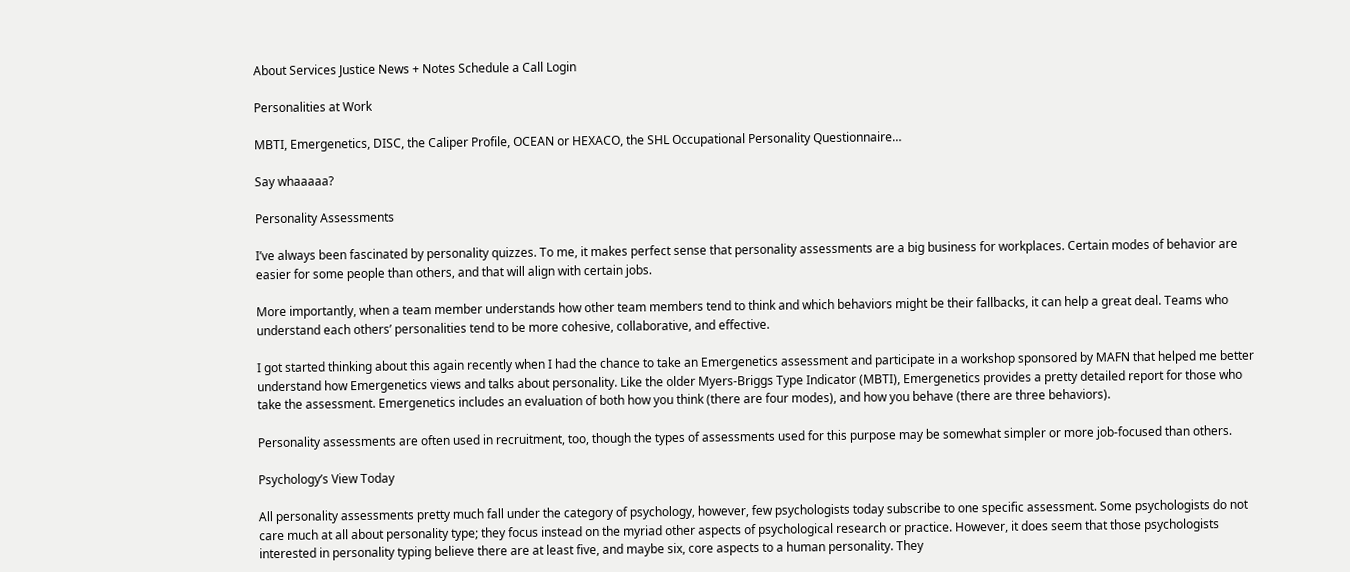About Services Justice News + Notes Schedule a Call Login

Personalities at Work

MBTI, Emergenetics, DISC, the Caliper Profile, OCEAN or HEXACO, the SHL Occupational Personality Questionnaire…

Say whaaaaa?

Personality Assessments

I’ve always been fascinated by personality quizzes. To me, it makes perfect sense that personality assessments are a big business for workplaces. Certain modes of behavior are easier for some people than others, and that will align with certain jobs.

More importantly, when a team member understands how other team members tend to think and which behaviors might be their fallbacks, it can help a great deal. Teams who understand each others’ personalities tend to be more cohesive, collaborative, and effective.

I got started thinking about this again recently when I had the chance to take an Emergenetics assessment and participate in a workshop sponsored by MAFN that helped me better understand how Emergenetics views and talks about personality. Like the older Myers-Briggs Type Indicator (MBTI), Emergenetics provides a pretty detailed report for those who take the assessment. Emergenetics includes an evaluation of both how you think (there are four modes), and how you behave (there are three behaviors).

Personality assessments are often used in recruitment, too, though the types of assessments used for this purpose may be somewhat simpler or more job-focused than others.

Psychology’s View Today

All personality assessments pretty much fall under the category of psychology, however, few psychologists today subscribe to one specific assessment. Some psychologists do not care much at all about personality type; they focus instead on the myriad other aspects of psychological research or practice. However, it does seem that those psychologists interested in personality typing believe there are at least five, and maybe six, core aspects to a human personality. They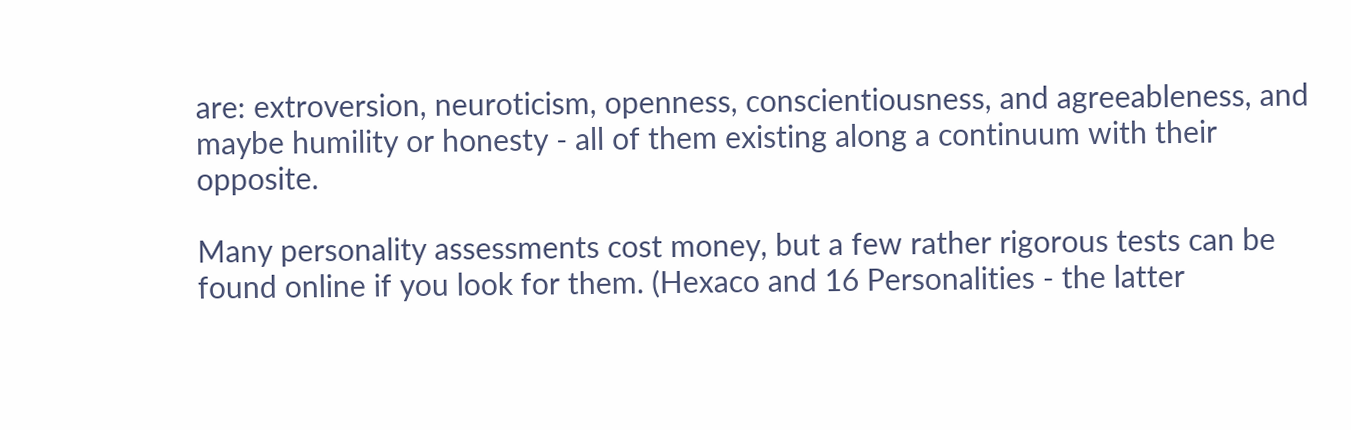are: extroversion, neuroticism, openness, conscientiousness, and agreeableness, and maybe humility or honesty - all of them existing along a continuum with their opposite.

Many personality assessments cost money, but a few rather rigorous tests can be found online if you look for them. (Hexaco and 16 Personalities - the latter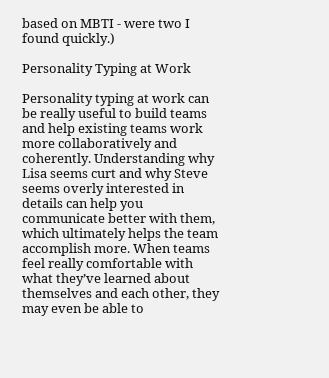based on MBTI - were two I found quickly.)

Personality Typing at Work

Personality typing at work can be really useful to build teams and help existing teams work more collaboratively and coherently. Understanding why Lisa seems curt and why Steve seems overly interested in details can help you communicate better with them, which ultimately helps the team accomplish more. When teams feel really comfortable with what they’ve learned about themselves and each other, they may even be able to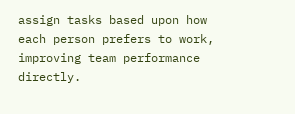assign tasks based upon how each person prefers to work, improving team performance directly.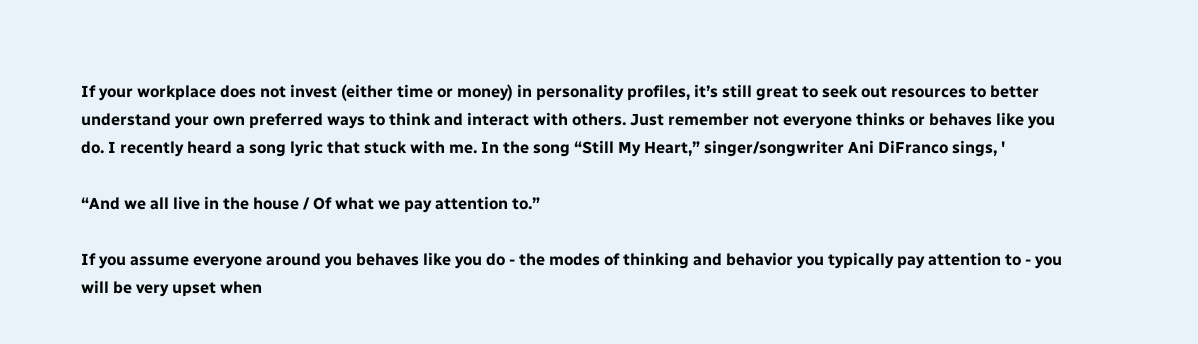If your workplace does not invest (either time or money) in personality profiles, it’s still great to seek out resources to better understand your own preferred ways to think and interact with others. Just remember not everyone thinks or behaves like you do. I recently heard a song lyric that stuck with me. In the song “Still My Heart,” singer/songwriter Ani DiFranco sings, '

“And we all live in the house / Of what we pay attention to.”

If you assume everyone around you behaves like you do - the modes of thinking and behavior you typically pay attention to - you will be very upset when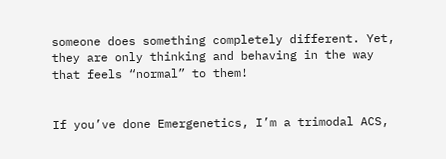someone does something completely different. Yet, they are only thinking and behaving in the way that feels “normal” to them!


If you’ve done Emergenetics, I’m a trimodal ACS,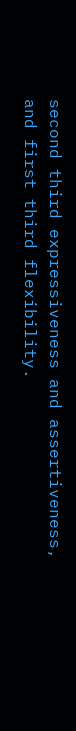second third expressiveness and assertiveness, and first third flexibility.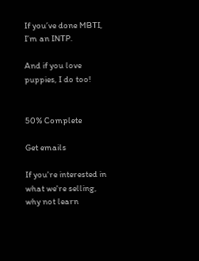If you’ve done MBTI, I’m an INTP.

And if you love puppies, I do too!


50% Complete

Get emails

If you're interested in what we're selling, why not learn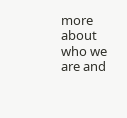more about who we are and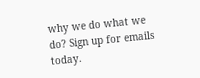why we do what we do? Sign up for emails today.